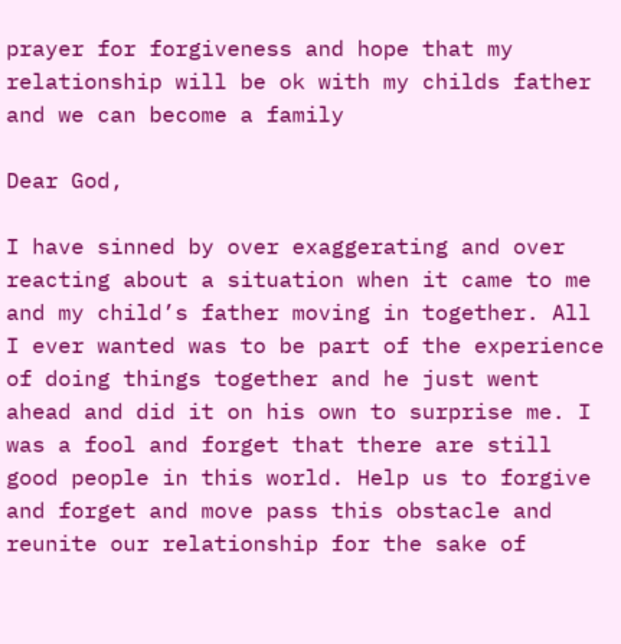prayer for forgiveness and hope that my relationship will be ok with my childs father and we can become a family

Dear God,

I have sinned by over exaggerating and over reacting about a situation when it came to me and my child’s father moving in together. All I ever wanted was to be part of the experience of doing things together and he just went ahead and did it on his own to surprise me. I was a fool and forget that there are still good people in this world. Help us to forgive and forget and move pass this obstacle and reunite our relationship for the sake of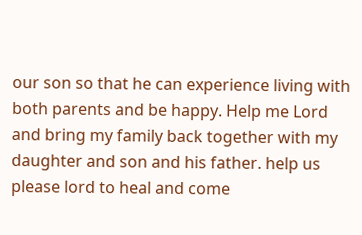our son so that he can experience living with both parents and be happy. Help me Lord and bring my family back together with my daughter and son and his father. help us please lord to heal and come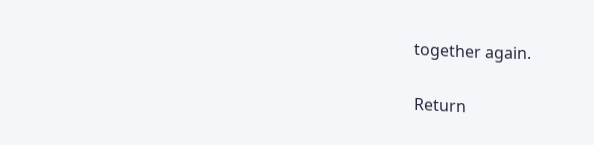together again.

Return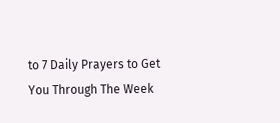to 7 Daily Prayers to Get You Through The Week